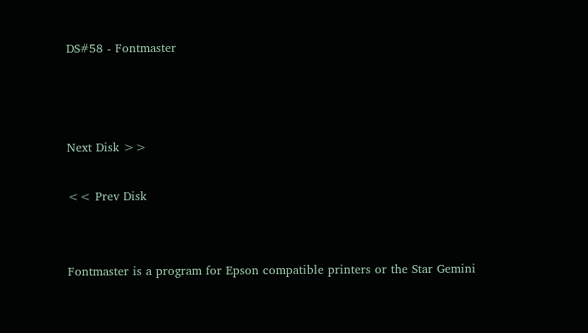DS#58 - Fontmaster



Next Disk >>

<< Prev Disk


Fontmaster is a program for Epson compatible printers or the Star Gemini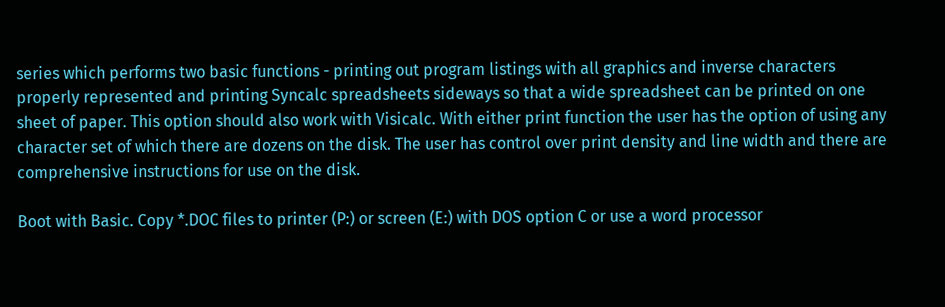series which performs two basic functions - printing out program listings with all graphics and inverse characters properly represented and printing Syncalc spreadsheets sideways so that a wide spreadsheet can be printed on one sheet of paper. This option should also work with Visicalc. With either print function the user has the option of using any character set of which there are dozens on the disk. The user has control over print density and line width and there are comprehensive instructions for use on the disk.

Boot with Basic. Copy *.DOC files to printer (P:) or screen (E:) with DOS option C or use a word processor